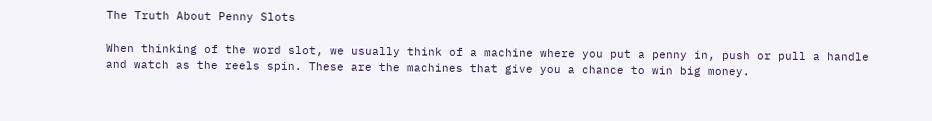The Truth About Penny Slots

When thinking of the word slot, we usually think of a machine where you put a penny in, push or pull a handle and watch as the reels spin. These are the machines that give you a chance to win big money.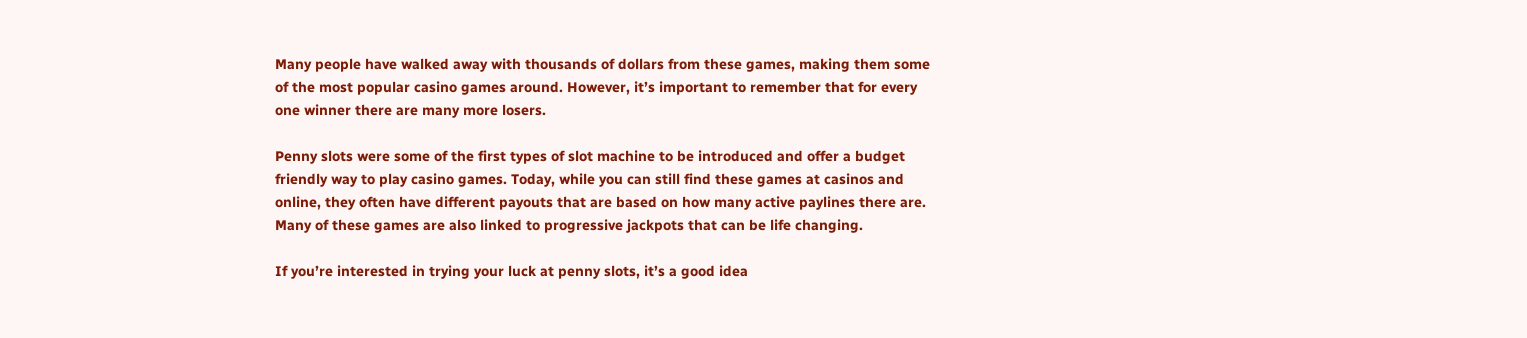Many people have walked away with thousands of dollars from these games, making them some of the most popular casino games around. However, it’s important to remember that for every one winner there are many more losers.

Penny slots were some of the first types of slot machine to be introduced and offer a budget friendly way to play casino games. Today, while you can still find these games at casinos and online, they often have different payouts that are based on how many active paylines there are. Many of these games are also linked to progressive jackpots that can be life changing.

If you’re interested in trying your luck at penny slots, it’s a good idea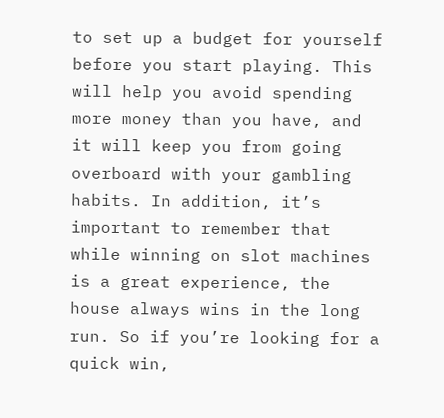to set up a budget for yourself before you start playing. This will help you avoid spending more money than you have, and it will keep you from going overboard with your gambling habits. In addition, it’s important to remember that while winning on slot machines is a great experience, the house always wins in the long run. So if you’re looking for a quick win,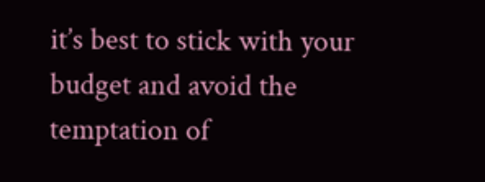it’s best to stick with your budget and avoid the temptation of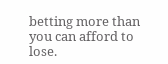betting more than you can afford to lose.